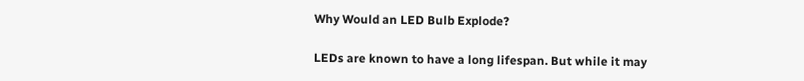Why Would an LED Bulb Explode?

LEDs are known to have a long lifespan. But while it may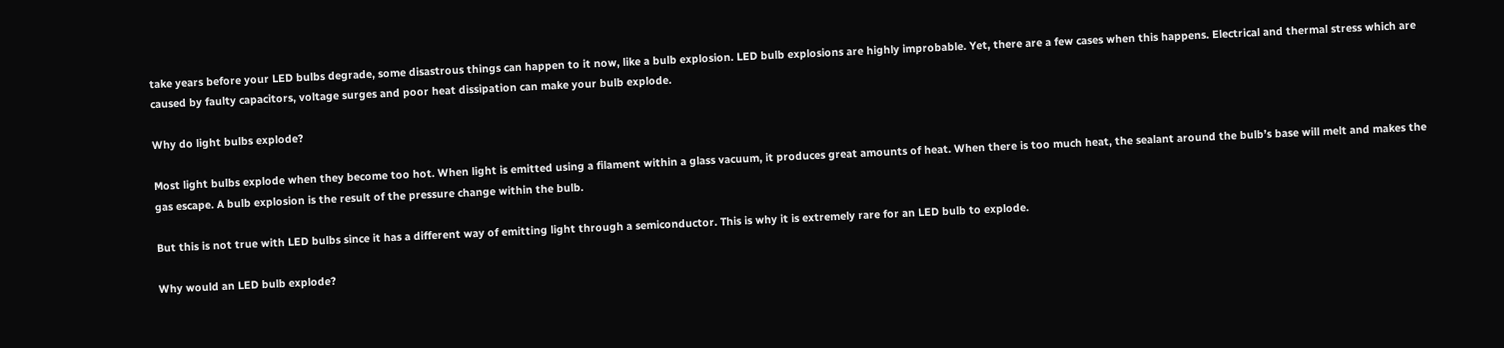take years before your LED bulbs degrade, some disastrous things can happen to it now, like a bulb explosion. LED bulb explosions are highly improbable. Yet, there are a few cases when this happens. Electrical and thermal stress which are caused by faulty capacitors, voltage surges and poor heat dissipation can make your bulb explode.

Why do light bulbs explode?

Most light bulbs explode when they become too hot. When light is emitted using a filament within a glass vacuum, it produces great amounts of heat. When there is too much heat, the sealant around the bulb’s base will melt and makes the gas escape. A bulb explosion is the result of the pressure change within the bulb.

But this is not true with LED bulbs since it has a different way of emitting light through a semiconductor. This is why it is extremely rare for an LED bulb to explode.

Why would an LED bulb explode?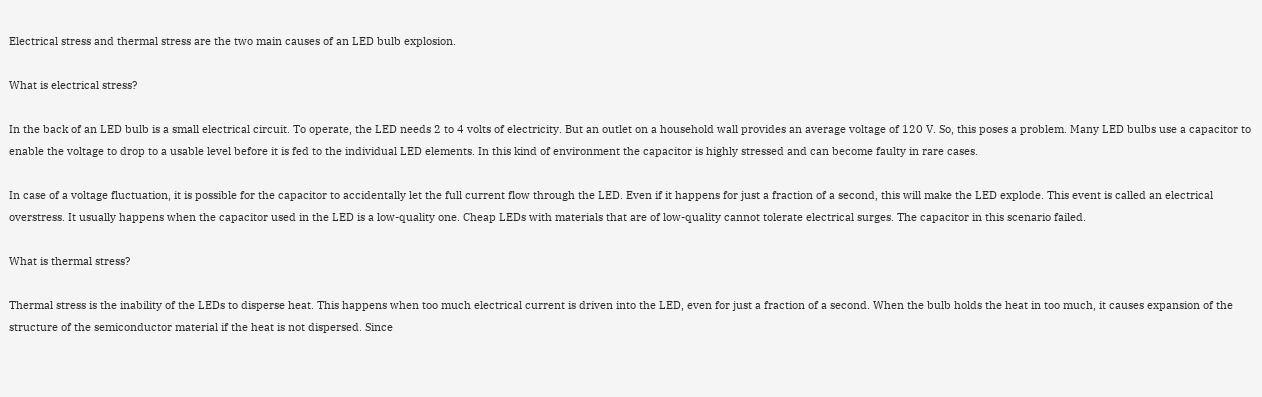Electrical stress and thermal stress are the two main causes of an LED bulb explosion.

What is electrical stress?

In the back of an LED bulb is a small electrical circuit. To operate, the LED needs 2 to 4 volts of electricity. But an outlet on a household wall provides an average voltage of 120 V. So, this poses a problem. Many LED bulbs use a capacitor to enable the voltage to drop to a usable level before it is fed to the individual LED elements. In this kind of environment the capacitor is highly stressed and can become faulty in rare cases.

In case of a voltage fluctuation, it is possible for the capacitor to accidentally let the full current flow through the LED. Even if it happens for just a fraction of a second, this will make the LED explode. This event is called an electrical overstress. It usually happens when the capacitor used in the LED is a low-quality one. Cheap LEDs with materials that are of low-quality cannot tolerate electrical surges. The capacitor in this scenario failed.

What is thermal stress?

Thermal stress is the inability of the LEDs to disperse heat. This happens when too much electrical current is driven into the LED, even for just a fraction of a second. When the bulb holds the heat in too much, it causes expansion of the structure of the semiconductor material if the heat is not dispersed. Since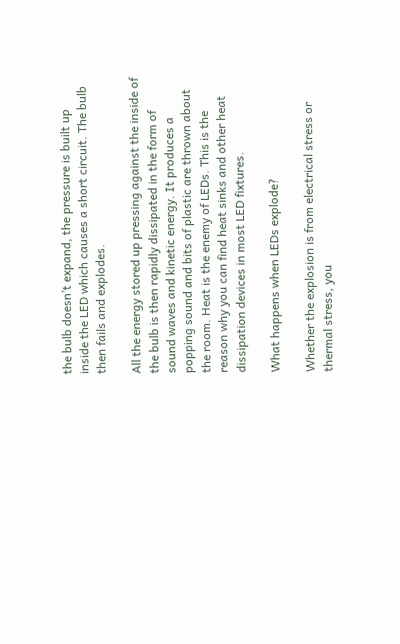the bulb doesn’t expand, the pressure is built up inside the LED which causes a short circuit. The bulb then fails and explodes.

All the energy stored up pressing against the inside of the bulb is then rapidly dissipated in the form of sound waves and kinetic energy. It produces a popping sound and bits of plastic are thrown about the room. Heat is the enemy of LEDs. This is the reason why you can find heat sinks and other heat dissipation devices in most LED fixtures.

What happens when LEDs explode?

Whether the explosion is from electrical stress or thermal stress, you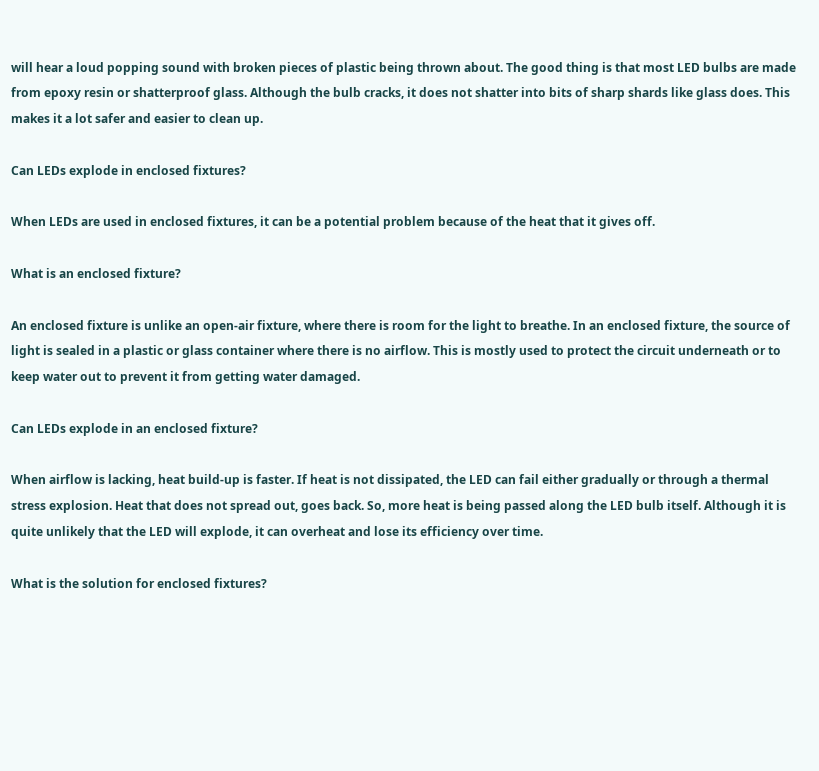will hear a loud popping sound with broken pieces of plastic being thrown about. The good thing is that most LED bulbs are made from epoxy resin or shatterproof glass. Although the bulb cracks, it does not shatter into bits of sharp shards like glass does. This makes it a lot safer and easier to clean up.

Can LEDs explode in enclosed fixtures?

When LEDs are used in enclosed fixtures, it can be a potential problem because of the heat that it gives off.

What is an enclosed fixture?

An enclosed fixture is unlike an open-air fixture, where there is room for the light to breathe. In an enclosed fixture, the source of light is sealed in a plastic or glass container where there is no airflow. This is mostly used to protect the circuit underneath or to keep water out to prevent it from getting water damaged.

Can LEDs explode in an enclosed fixture?

When airflow is lacking, heat build-up is faster. If heat is not dissipated, the LED can fail either gradually or through a thermal stress explosion. Heat that does not spread out, goes back. So, more heat is being passed along the LED bulb itself. Although it is quite unlikely that the LED will explode, it can overheat and lose its efficiency over time.

What is the solution for enclosed fixtures?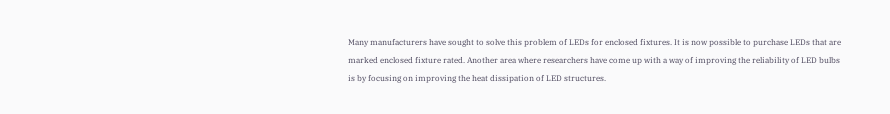Many manufacturers have sought to solve this problem of LEDs for enclosed fixtures. It is now possible to purchase LEDs that are marked enclosed fixture rated. Another area where researchers have come up with a way of improving the reliability of LED bulbs is by focusing on improving the heat dissipation of LED structures.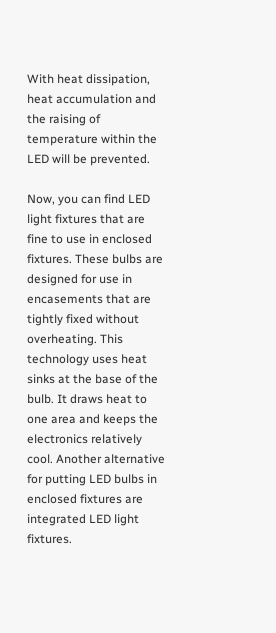With heat dissipation, heat accumulation and the raising of temperature within the LED will be prevented.

Now, you can find LED light fixtures that are fine to use in enclosed fixtures. These bulbs are designed for use in encasements that are tightly fixed without overheating. This technology uses heat sinks at the base of the bulb. It draws heat to one area and keeps the electronics relatively cool. Another alternative for putting LED bulbs in enclosed fixtures are integrated LED light fixtures.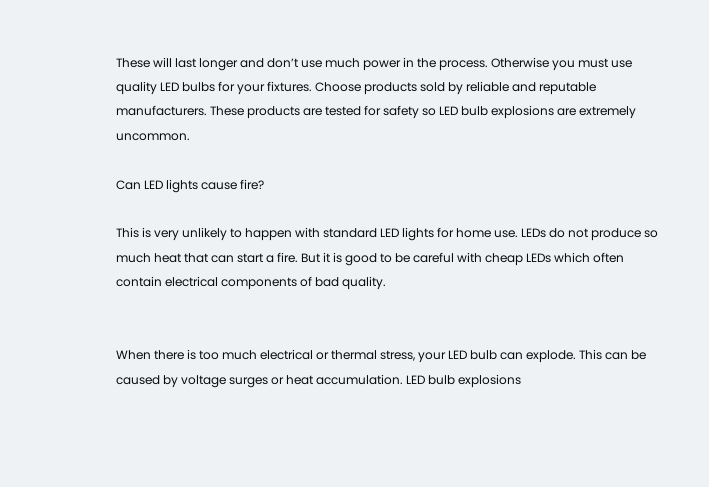These will last longer and don’t use much power in the process. Otherwise you must use quality LED bulbs for your fixtures. Choose products sold by reliable and reputable manufacturers. These products are tested for safety so LED bulb explosions are extremely uncommon.

Can LED lights cause fire?

This is very unlikely to happen with standard LED lights for home use. LEDs do not produce so much heat that can start a fire. But it is good to be careful with cheap LEDs which often contain electrical components of bad quality.


When there is too much electrical or thermal stress, your LED bulb can explode. This can be caused by voltage surges or heat accumulation. LED bulb explosions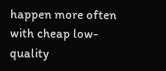happen more often with cheap low-quality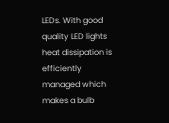LEDs. With good quality LED lights heat dissipation is efficiently managed which makes a bulb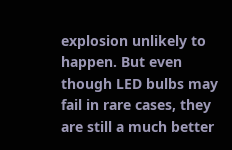explosion unlikely to happen. But even though LED bulbs may fail in rare cases, they are still a much better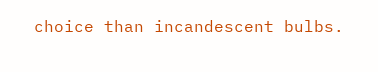choice than incandescent bulbs.